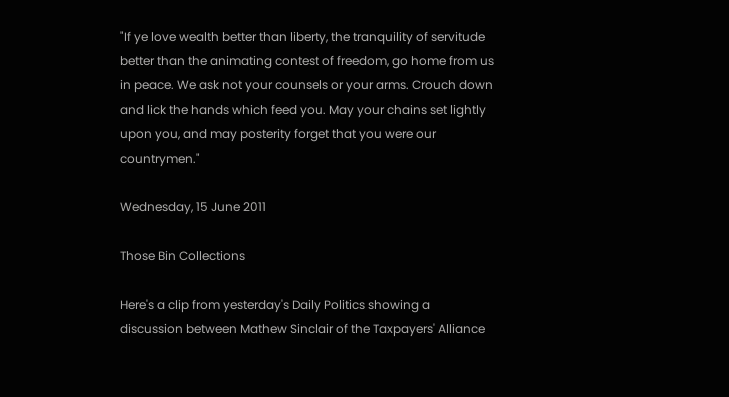"If ye love wealth better than liberty, the tranquility of servitude better than the animating contest of freedom, go home from us in peace. We ask not your counsels or your arms. Crouch down and lick the hands which feed you. May your chains set lightly upon you, and may posterity forget that you were our countrymen."

Wednesday, 15 June 2011

Those Bin Collections

Here's a clip from yesterday's Daily Politics showing a discussion between Mathew Sinclair of the Taxpayers' Alliance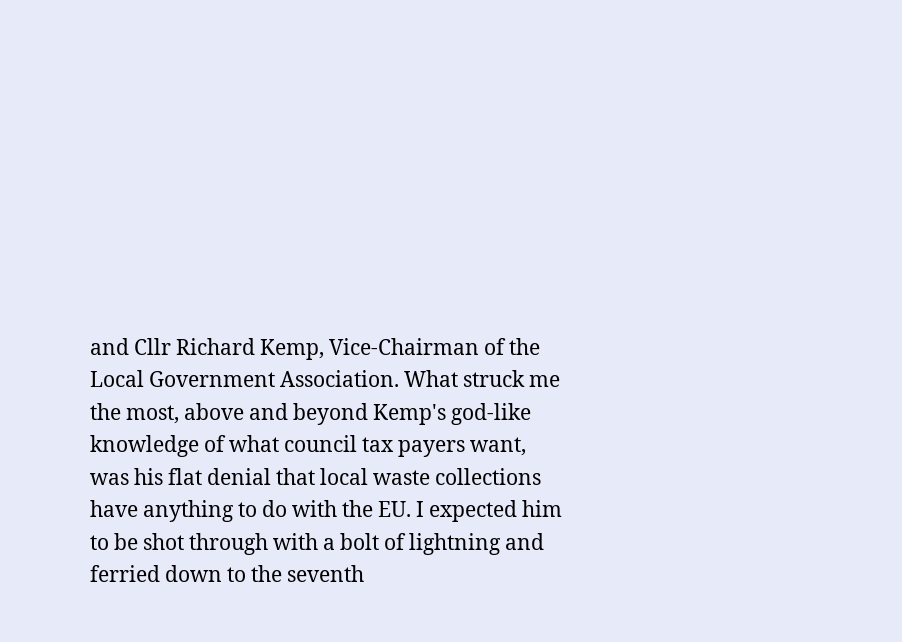and Cllr Richard Kemp, Vice-Chairman of the Local Government Association. What struck me the most, above and beyond Kemp's god-like knowledge of what council tax payers want, was his flat denial that local waste collections have anything to do with the EU. I expected him to be shot through with a bolt of lightning and ferried down to the seventh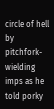circle of hell by pitchfork-wielding imps as he told porky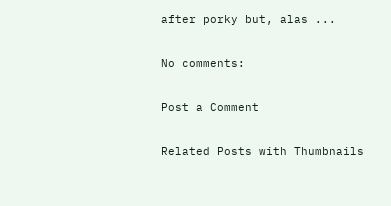after porky but, alas ...

No comments:

Post a Comment

Related Posts with Thumbnails